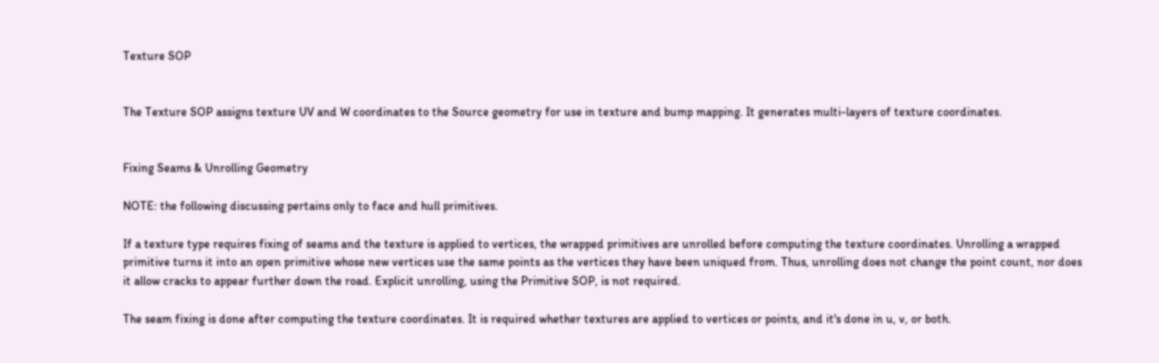Texture SOP


The Texture SOP assigns texture UV and W coordinates to the Source geometry for use in texture and bump mapping. It generates multi-layers of texture coordinates.


Fixing Seams & Unrolling Geometry

NOTE: the following discussing pertains only to face and hull primitives.

If a texture type requires fixing of seams and the texture is applied to vertices, the wrapped primitives are unrolled before computing the texture coordinates. Unrolling a wrapped primitive turns it into an open primitive whose new vertices use the same points as the vertices they have been uniqued from. Thus, unrolling does not change the point count, nor does it allow cracks to appear further down the road. Explicit unrolling, using the Primitive SOP, is not required.

The seam fixing is done after computing the texture coordinates. It is required whether textures are applied to vertices or points, and it's done in u, v, or both.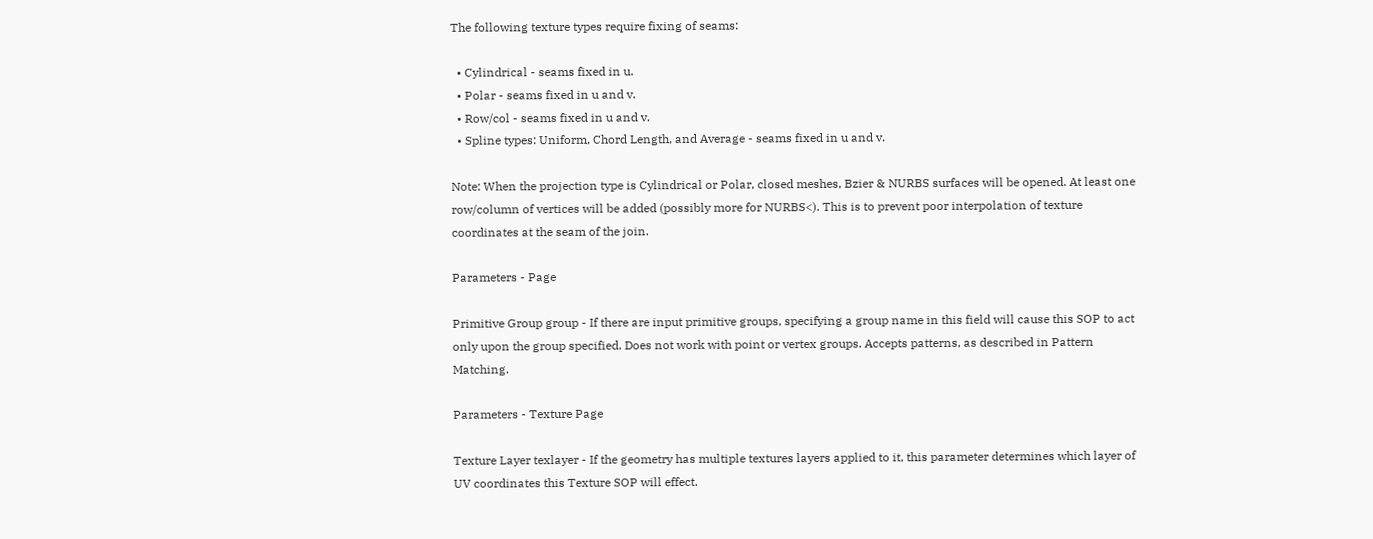The following texture types require fixing of seams:

  • Cylindrical - seams fixed in u.
  • Polar - seams fixed in u and v.
  • Row/col - seams fixed in u and v.
  • Spline types: Uniform, Chord Length, and Average - seams fixed in u and v.

Note: When the projection type is Cylindrical or Polar, closed meshes, Bzier & NURBS surfaces will be opened. At least one row/column of vertices will be added (possibly more for NURBS<). This is to prevent poor interpolation of texture coordinates at the seam of the join.

Parameters - Page

Primitive Group group - If there are input primitive groups, specifying a group name in this field will cause this SOP to act only upon the group specified. Does not work with point or vertex groups. Accepts patterns, as described in Pattern Matching.

Parameters - Texture Page

Texture Layer texlayer - If the geometry has multiple textures layers applied to it, this parameter determines which layer of UV coordinates this Texture SOP will effect.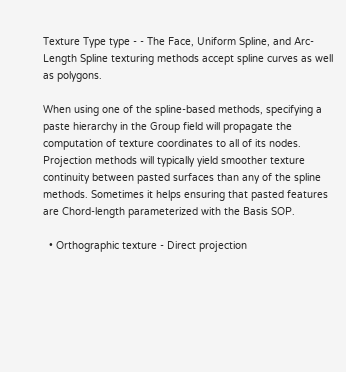Texture Type type - - The Face, Uniform Spline, and Arc-Length Spline texturing methods accept spline curves as well as polygons.

When using one of the spline-based methods, specifying a paste hierarchy in the Group field will propagate the computation of texture coordinates to all of its nodes. Projection methods will typically yield smoother texture continuity between pasted surfaces than any of the spline methods. Sometimes it helps ensuring that pasted features are Chord-length parameterized with the Basis SOP.

  • Orthographic texture - Direct projection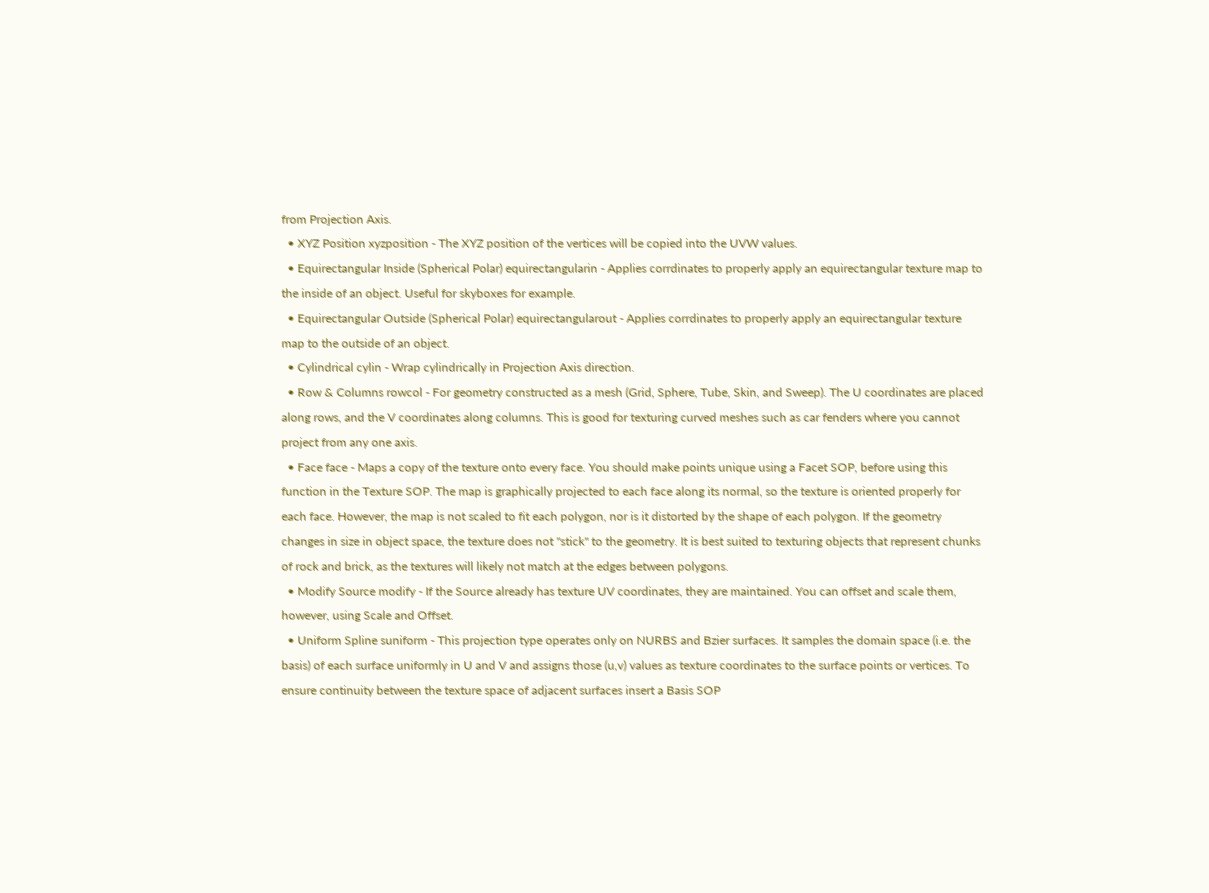from Projection Axis.
  • XYZ Position xyzposition - The XYZ position of the vertices will be copied into the UVW values.
  • Equirectangular Inside (Spherical Polar) equirectangularin - Applies corrdinates to properly apply an equirectangular texture map to the inside of an object. Useful for skyboxes for example.
  • Equirectangular Outside (Spherical Polar) equirectangularout - Applies corrdinates to properly apply an equirectangular texture map to the outside of an object.
  • Cylindrical cylin - Wrap cylindrically in Projection Axis direction.
  • Row & Columns rowcol - For geometry constructed as a mesh (Grid, Sphere, Tube, Skin, and Sweep). The U coordinates are placed along rows, and the V coordinates along columns. This is good for texturing curved meshes such as car fenders where you cannot project from any one axis.
  • Face face - Maps a copy of the texture onto every face. You should make points unique using a Facet SOP, before using this function in the Texture SOP. The map is graphically projected to each face along its normal, so the texture is oriented properly for each face. However, the map is not scaled to fit each polygon, nor is it distorted by the shape of each polygon. If the geometry changes in size in object space, the texture does not "stick" to the geometry. It is best suited to texturing objects that represent chunks of rock and brick, as the textures will likely not match at the edges between polygons.
  • Modify Source modify - If the Source already has texture UV coordinates, they are maintained. You can offset and scale them, however, using Scale and Offset.
  • Uniform Spline suniform - This projection type operates only on NURBS and Bzier surfaces. It samples the domain space (i.e. the basis) of each surface uniformly in U and V and assigns those (u,v) values as texture coordinates to the surface points or vertices. To ensure continuity between the texture space of adjacent surfaces insert a Basis SOP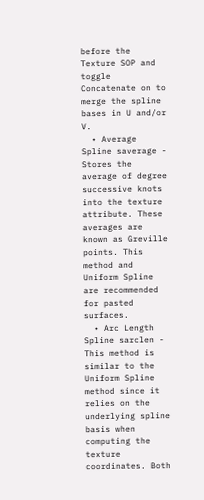before the Texture SOP and toggle Concatenate on to merge the spline bases in U and/or V.
  • Average Spline saverage - Stores the average of degree successive knots into the texture attribute. These averages are known as Greville points. This method and Uniform Spline are recommended for pasted surfaces.
  • Arc Length Spline sarclen - This method is similar to the Uniform Spline method since it relies on the underlying spline basis when computing the texture coordinates. Both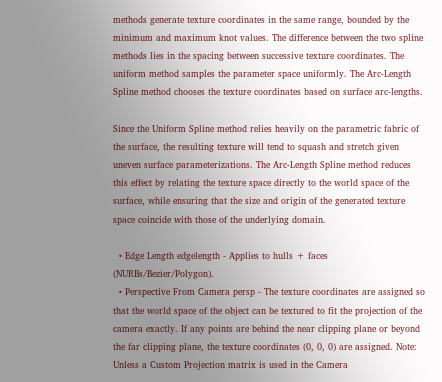methods generate texture coordinates in the same range, bounded by the minimum and maximum knot values. The difference between the two spline methods lies in the spacing between successive texture coordinates. The uniform method samples the parameter space uniformly. The Arc-Length Spline method chooses the texture coordinates based on surface arc-lengths.

Since the Uniform Spline method relies heavily on the parametric fabric of the surface, the resulting texture will tend to squash and stretch given uneven surface parameterizations. The Arc-Length Spline method reduces this effect by relating the texture space directly to the world space of the surface, while ensuring that the size and origin of the generated texture space coincide with those of the underlying domain.

  • Edge Length edgelength - Applies to hulls + faces (NURBs/Bezier/Polygon).
  • Perspective From Camera persp - The texture coordinates are assigned so that the world space of the object can be textured to fit the projection of the camera exactly. If any points are behind the near clipping plane or beyond the far clipping plane, the texture coordinates (0, 0, 0) are assigned. Note: Unless a Custom Projection matrix is used in the Camera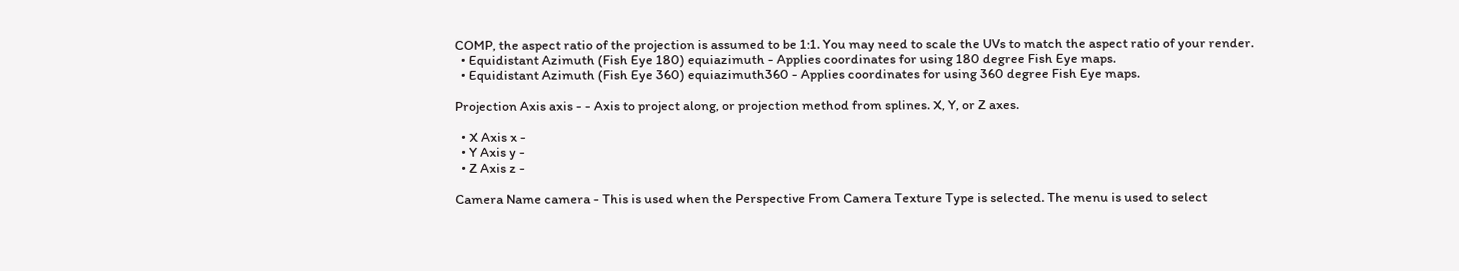COMP, the aspect ratio of the projection is assumed to be 1:1. You may need to scale the UVs to match the aspect ratio of your render.
  • Equidistant Azimuth (Fish Eye 180) equiazimuth - Applies coordinates for using 180 degree Fish Eye maps.
  • Equidistant Azimuth (Fish Eye 360) equiazimuth360 - Applies coordinates for using 360 degree Fish Eye maps.

Projection Axis axis - - Axis to project along, or projection method from splines. X, Y, or Z axes.

  • X Axis x -
  • Y Axis y -
  • Z Axis z -

Camera Name camera - This is used when the Perspective From Camera Texture Type is selected. The menu is used to select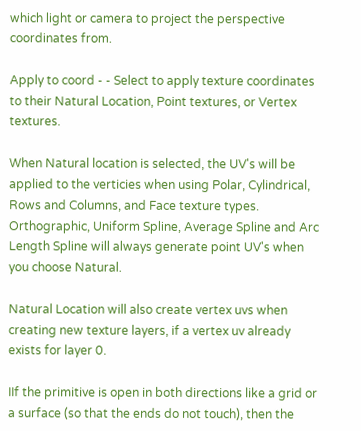which light or camera to project the perspective coordinates from.

Apply to coord - - Select to apply texture coordinates to their Natural Location, Point textures, or Vertex textures.

When Natural location is selected, the UV's will be applied to the verticies when using Polar, Cylindrical, Rows and Columns, and Face texture types. Orthographic, Uniform Spline, Average Spline and Arc Length Spline will always generate point UV's when you choose Natural.

Natural Location will also create vertex uvs when creating new texture layers, if a vertex uv already exists for layer 0.

IIf the primitive is open in both directions like a grid or a surface (so that the ends do not touch), then the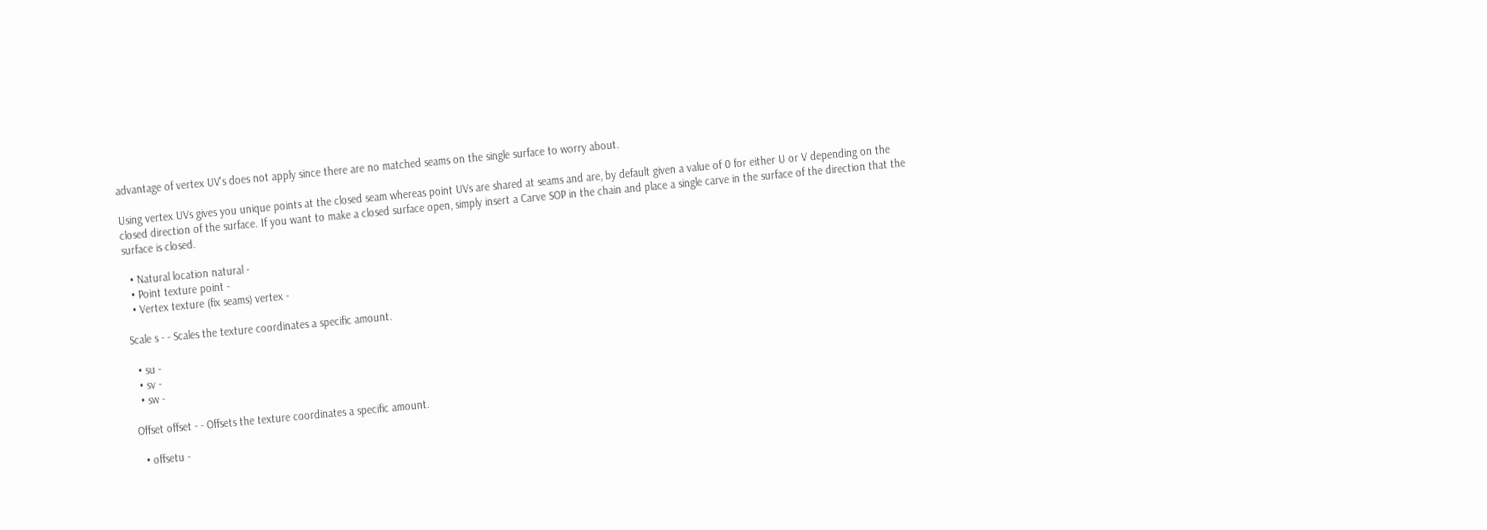advantage of vertex UV's does not apply since there are no matched seams on the single surface to worry about.

Using vertex UVs gives you unique points at the closed seam whereas point UVs are shared at seams and are, by default given a value of 0 for either U or V depending on the closed direction of the surface. If you want to make a closed surface open, simply insert a Carve SOP in the chain and place a single carve in the surface of the direction that the surface is closed.

  • Natural location natural -
  • Point texture point -
  • Vertex texture (fix seams) vertex -

Scale s - - Scales the texture coordinates a specific amount.

  • su -
  • sv -
  • sw -

Offset offset - - Offsets the texture coordinates a specific amount.

  • offsetu -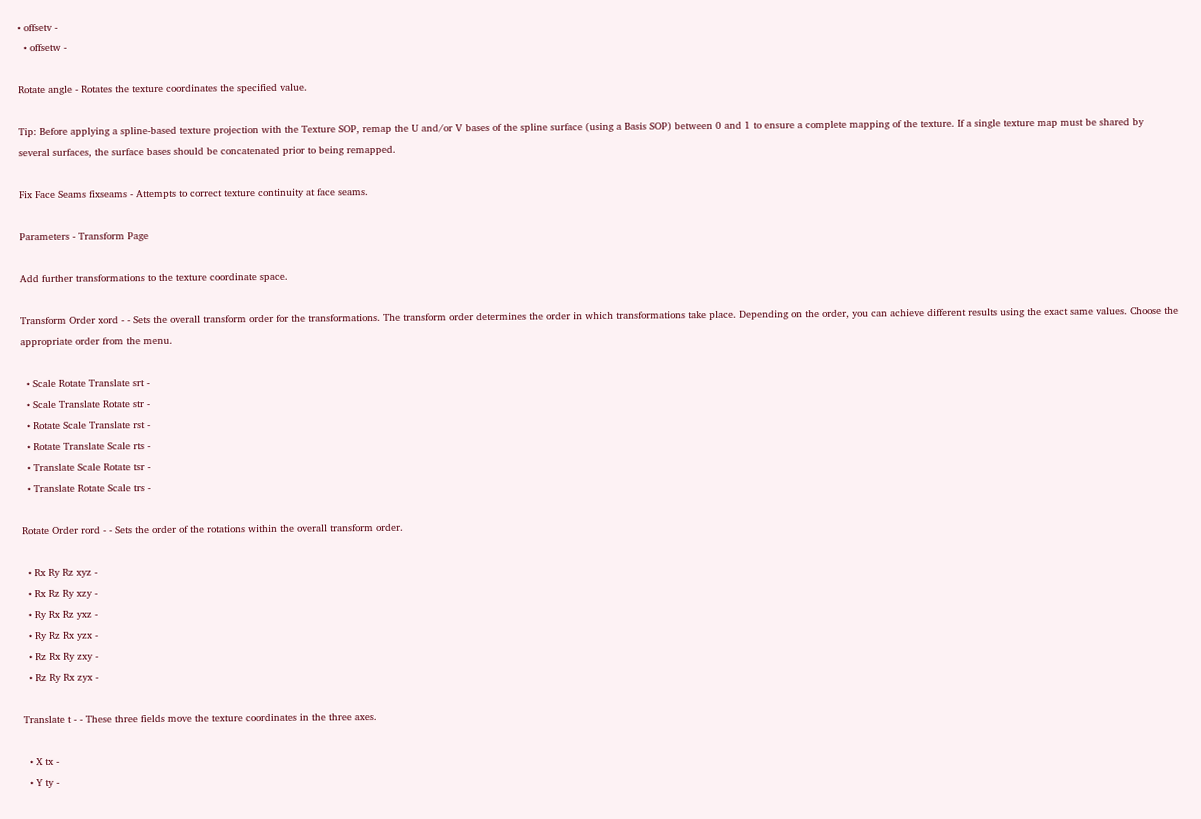• offsetv -
  • offsetw -

Rotate angle - Rotates the texture coordinates the specified value.

Tip: Before applying a spline-based texture projection with the Texture SOP, remap the U and/or V bases of the spline surface (using a Basis SOP) between 0 and 1 to ensure a complete mapping of the texture. If a single texture map must be shared by several surfaces, the surface bases should be concatenated prior to being remapped.

Fix Face Seams fixseams - Attempts to correct texture continuity at face seams.

Parameters - Transform Page

Add further transformations to the texture coordinate space.

Transform Order xord - - Sets the overall transform order for the transformations. The transform order determines the order in which transformations take place. Depending on the order, you can achieve different results using the exact same values. Choose the appropriate order from the menu.

  • Scale Rotate Translate srt -
  • Scale Translate Rotate str -
  • Rotate Scale Translate rst -
  • Rotate Translate Scale rts -
  • Translate Scale Rotate tsr -
  • Translate Rotate Scale trs -

Rotate Order rord - - Sets the order of the rotations within the overall transform order.

  • Rx Ry Rz xyz -
  • Rx Rz Ry xzy -
  • Ry Rx Rz yxz -
  • Ry Rz Rx yzx -
  • Rz Rx Ry zxy -
  • Rz Ry Rx zyx -

Translate t - - These three fields move the texture coordinates in the three axes.

  • X tx -
  • Y ty -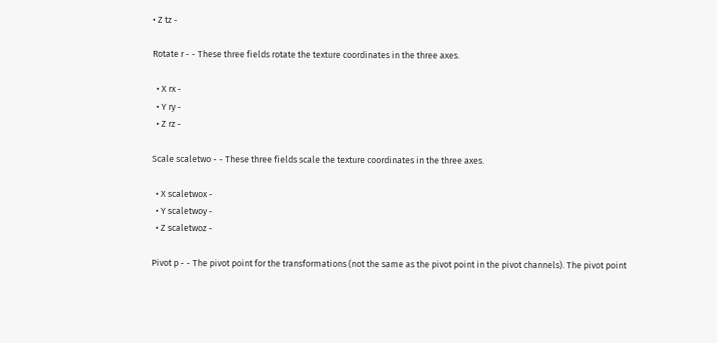• Z tz -

Rotate r - - These three fields rotate the texture coordinates in the three axes.

  • X rx -
  • Y ry -
  • Z rz -

Scale scaletwo - - These three fields scale the texture coordinates in the three axes.

  • X scaletwox -
  • Y scaletwoy -
  • Z scaletwoz -

Pivot p - - The pivot point for the transformations (not the same as the pivot point in the pivot channels). The pivot point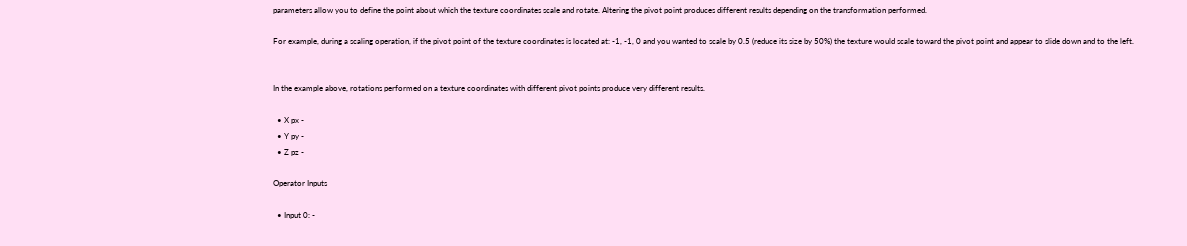parameters allow you to define the point about which the texture coordinates scale and rotate. Altering the pivot point produces different results depending on the transformation performed.

For example, during a scaling operation, if the pivot point of the texture coordinates is located at: -1, -1, 0 and you wanted to scale by 0.5 (reduce its size by 50%) the texture would scale toward the pivot point and appear to slide down and to the left.


In the example above, rotations performed on a texture coordinates with different pivot points produce very different results.

  • X px -
  • Y py -
  • Z pz -

Operator Inputs

  • Input 0: -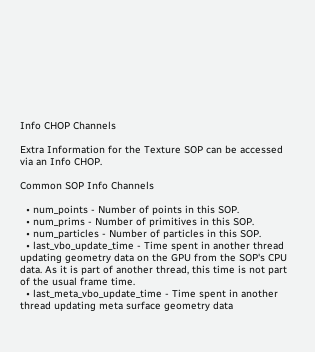Info CHOP Channels

Extra Information for the Texture SOP can be accessed via an Info CHOP.

Common SOP Info Channels

  • num_points - Number of points in this SOP.
  • num_prims - Number of primitives in this SOP.
  • num_particles - Number of particles in this SOP.
  • last_vbo_update_time - Time spent in another thread updating geometry data on the GPU from the SOP's CPU data. As it is part of another thread, this time is not part of the usual frame time.
  • last_meta_vbo_update_time - Time spent in another thread updating meta surface geometry data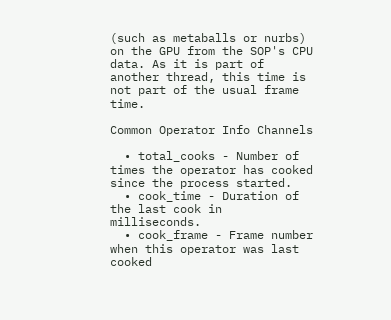(such as metaballs or nurbs) on the GPU from the SOP's CPU data. As it is part of another thread, this time is not part of the usual frame time.

Common Operator Info Channels

  • total_cooks - Number of times the operator has cooked since the process started.
  • cook_time - Duration of the last cook in milliseconds.
  • cook_frame - Frame number when this operator was last cooked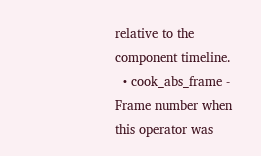relative to the component timeline.
  • cook_abs_frame - Frame number when this operator was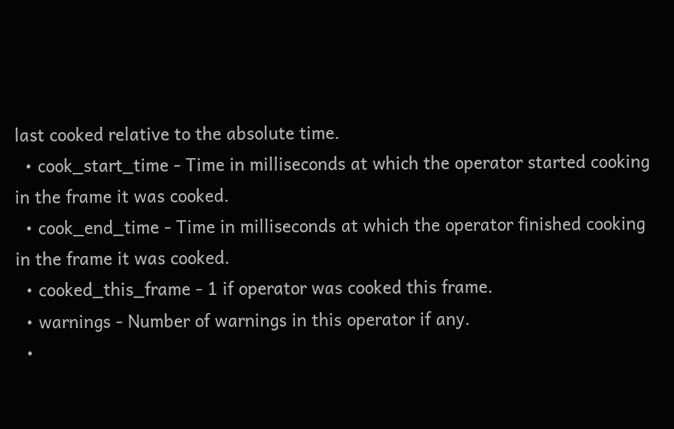last cooked relative to the absolute time.
  • cook_start_time - Time in milliseconds at which the operator started cooking in the frame it was cooked.
  • cook_end_time - Time in milliseconds at which the operator finished cooking in the frame it was cooked.
  • cooked_this_frame - 1 if operator was cooked this frame.
  • warnings - Number of warnings in this operator if any.
  •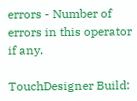errors - Number of errors in this operator if any.

TouchDesigner Build: